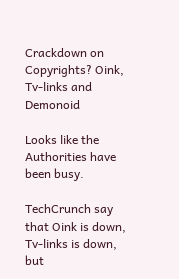Crackdown on Copyrights? Oink, Tv-links and Demonoid

Looks like the Authorities have been busy.

TechCrunch say that Oink is down, Tv-links is down, but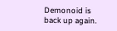Demonoid is back up again.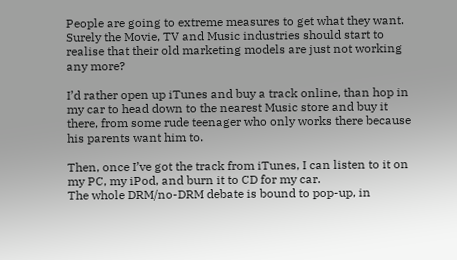People are going to extreme measures to get what they want. Surely the Movie, TV and Music industries should start to realise that their old marketing models are just not working any more?

I’d rather open up iTunes and buy a track online, than hop in my car to head down to the nearest Music store and buy it there, from some rude teenager who only works there because his parents want him to.

Then, once I’ve got the track from iTunes, I can listen to it on my PC, my iPod, and burn it to CD for my car.
The whole DRM/no-DRM debate is bound to pop-up, in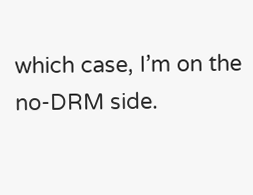which case, I’m on the no-DRM side.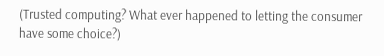(Trusted computing? What ever happened to letting the consumer have some choice?)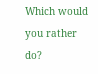Which would you rather do?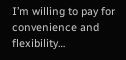I’m willing to pay for convenience and flexibility…